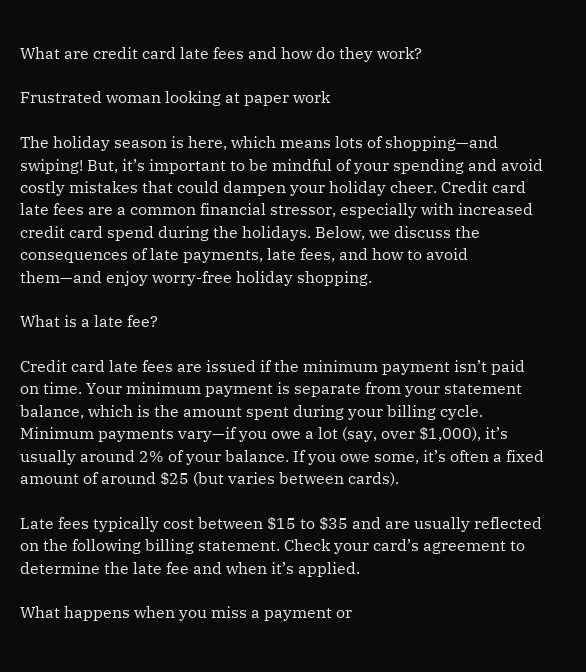What are credit card late fees and how do they work?

Frustrated woman looking at paper work

The holiday season is here, which means lots of shopping—and swiping! But, it’s important to be mindful of your spending and avoid costly mistakes that could dampen your holiday cheer. Credit card late fees are a common financial stressor, especially with increased credit card spend during the holidays. Below, we discuss the consequences of late payments, late fees, and how to avoid them—and enjoy worry-free holiday shopping.

What is a late fee?

Credit card late fees are issued if the minimum payment isn’t paid on time. Your minimum payment is separate from your statement balance, which is the amount spent during your billing cycle. Minimum payments vary—if you owe a lot (say, over $1,000), it’s usually around 2% of your balance. If you owe some, it’s often a fixed amount of around $25 (but varies between cards).

Late fees typically cost between $15 to $35 and are usually reflected on the following billing statement. Check your card’s agreement to determine the late fee and when it’s applied.

What happens when you miss a payment or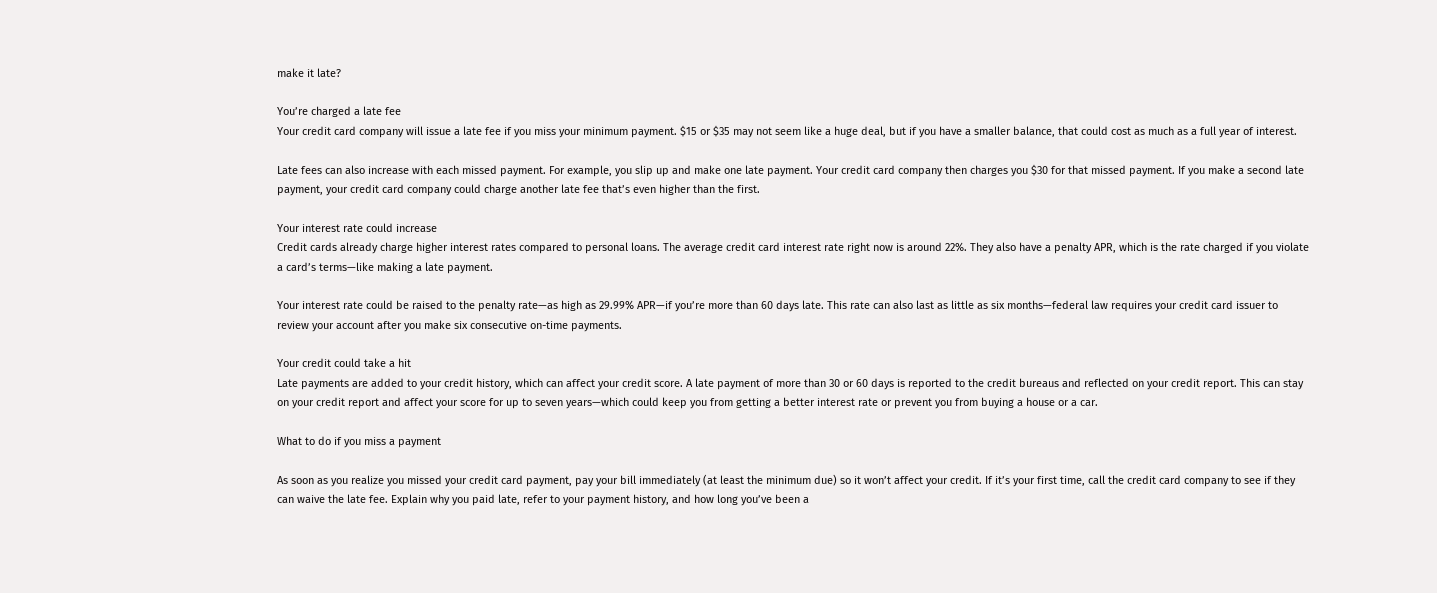make it late?

You’re charged a late fee
Your credit card company will issue a late fee if you miss your minimum payment. $15 or $35 may not seem like a huge deal, but if you have a smaller balance, that could cost as much as a full year of interest.

Late fees can also increase with each missed payment. For example, you slip up and make one late payment. Your credit card company then charges you $30 for that missed payment. If you make a second late payment, your credit card company could charge another late fee that’s even higher than the first.

Your interest rate could increase
Credit cards already charge higher interest rates compared to personal loans. The average credit card interest rate right now is around 22%. They also have a penalty APR, which is the rate charged if you violate a card’s terms—like making a late payment.

Your interest rate could be raised to the penalty rate—as high as 29.99% APR—if you’re more than 60 days late. This rate can also last as little as six months—federal law requires your credit card issuer to review your account after you make six consecutive on-time payments.

Your credit could take a hit
Late payments are added to your credit history, which can affect your credit score. A late payment of more than 30 or 60 days is reported to the credit bureaus and reflected on your credit report. This can stay on your credit report and affect your score for up to seven years—which could keep you from getting a better interest rate or prevent you from buying a house or a car.

What to do if you miss a payment

As soon as you realize you missed your credit card payment, pay your bill immediately (at least the minimum due) so it won’t affect your credit. If it’s your first time, call the credit card company to see if they can waive the late fee. Explain why you paid late, refer to your payment history, and how long you’ve been a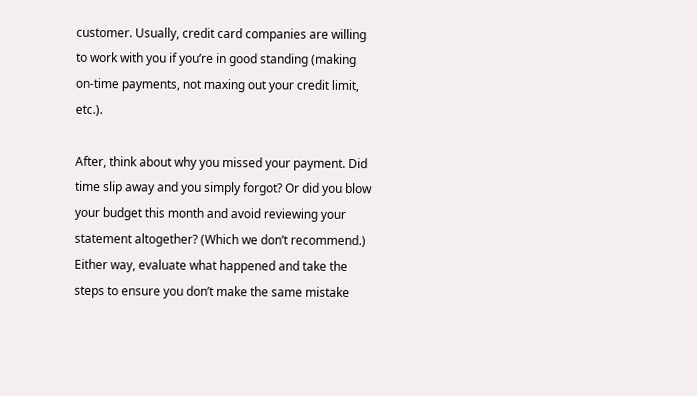customer. Usually, credit card companies are willing to work with you if you’re in good standing (making on-time payments, not maxing out your credit limit, etc.).

After, think about why you missed your payment. Did time slip away and you simply forgot? Or did you blow your budget this month and avoid reviewing your statement altogether? (Which we don’t recommend.) Either way, evaluate what happened and take the steps to ensure you don’t make the same mistake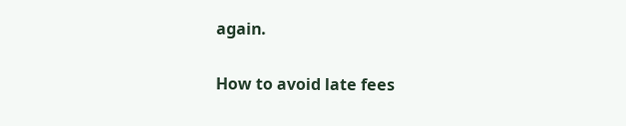again.

How to avoid late fees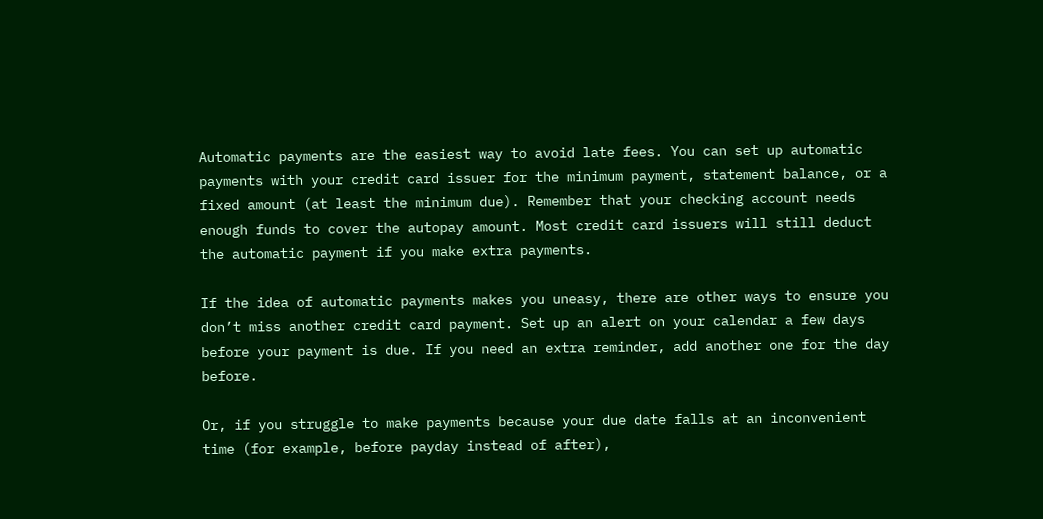Automatic payments are the easiest way to avoid late fees. You can set up automatic payments with your credit card issuer for the minimum payment, statement balance, or a fixed amount (at least the minimum due). Remember that your checking account needs enough funds to cover the autopay amount. Most credit card issuers will still deduct the automatic payment if you make extra payments.

If the idea of automatic payments makes you uneasy, there are other ways to ensure you don’t miss another credit card payment. Set up an alert on your calendar a few days before your payment is due. If you need an extra reminder, add another one for the day before.

Or, if you struggle to make payments because your due date falls at an inconvenient time (for example, before payday instead of after),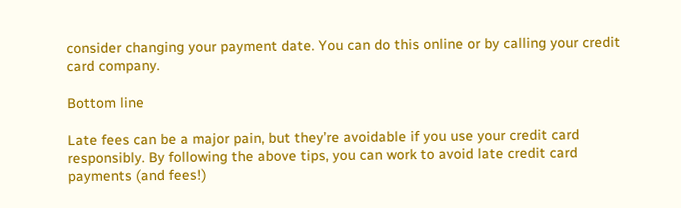consider changing your payment date. You can do this online or by calling your credit card company.

Bottom line

Late fees can be a major pain, but they’re avoidable if you use your credit card responsibly. By following the above tips, you can work to avoid late credit card payments (and fees!)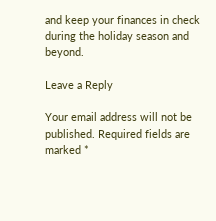and keep your finances in check during the holiday season and beyond.

Leave a Reply

Your email address will not be published. Required fields are marked *